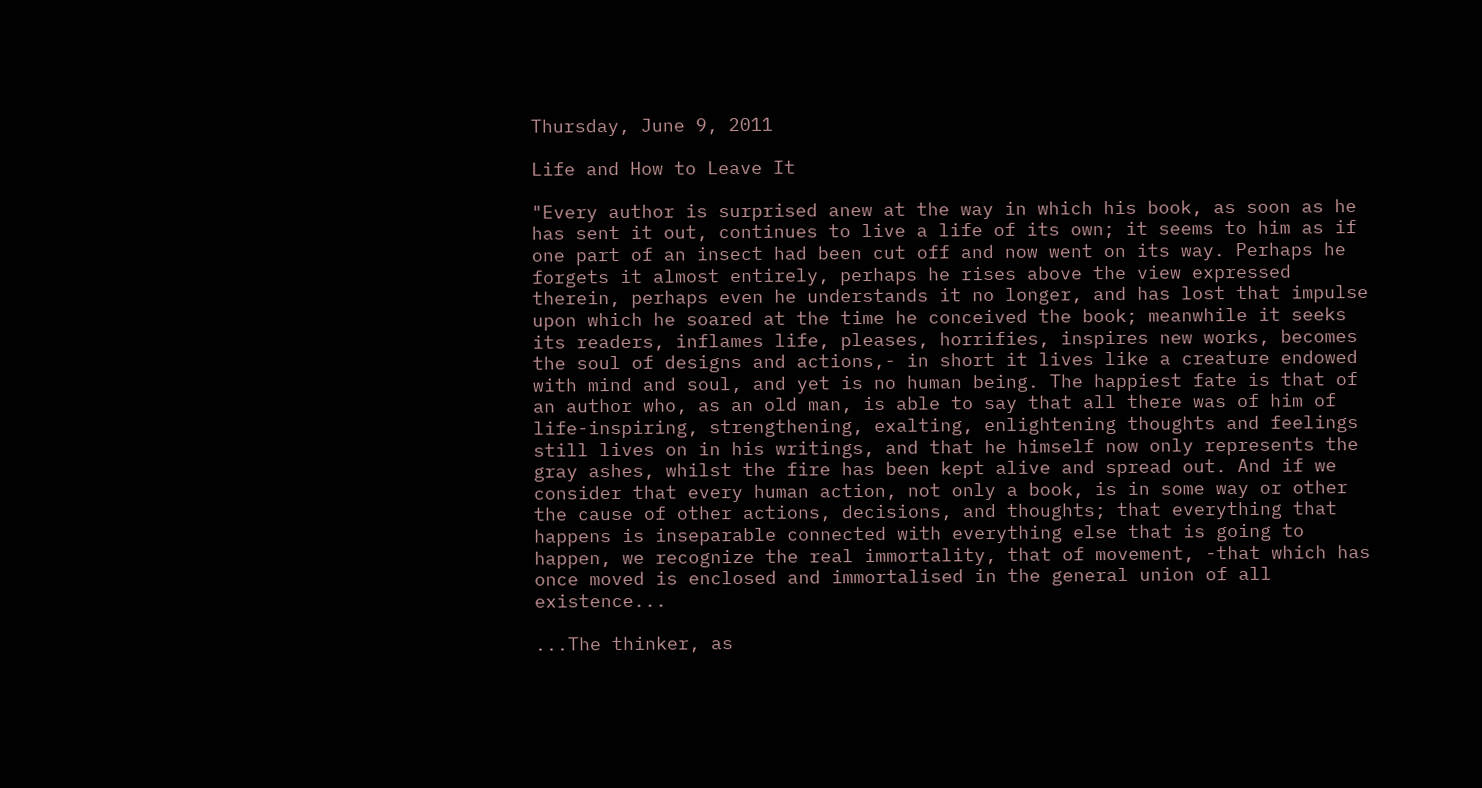Thursday, June 9, 2011

Life and How to Leave It

"Every author is surprised anew at the way in which his book, as soon as he has sent it out, continues to live a life of its own; it seems to him as if one part of an insect had been cut off and now went on its way. Perhaps he forgets it almost entirely, perhaps he rises above the view expressed therein, perhaps even he understands it no longer, and has lost that impulse upon which he soared at the time he conceived the book; meanwhile it seeks its readers, inflames life, pleases, horrifies, inspires new works, becomes the soul of designs and actions,- in short it lives like a creature endowed with mind and soul, and yet is no human being. The happiest fate is that of an author who, as an old man, is able to say that all there was of him of life-inspiring, strengthening, exalting, enlightening thoughts and feelings still lives on in his writings, and that he himself now only represents the gray ashes, whilst the fire has been kept alive and spread out. And if we consider that every human action, not only a book, is in some way or other the cause of other actions, decisions, and thoughts; that everything that happens is inseparable connected with everything else that is going to happen, we recognize the real immortality, that of movement, -that which has once moved is enclosed and immortalised in the general union of all existence...

...The thinker, as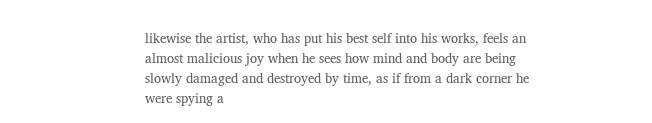likewise the artist, who has put his best self into his works, feels an almost malicious joy when he sees how mind and body are being slowly damaged and destroyed by time, as if from a dark corner he were spying a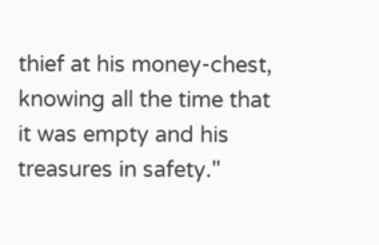thief at his money-chest, knowing all the time that it was empty and his treasures in safety."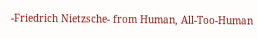-Friedrich Nietzsche- from Human, All-Too-Human